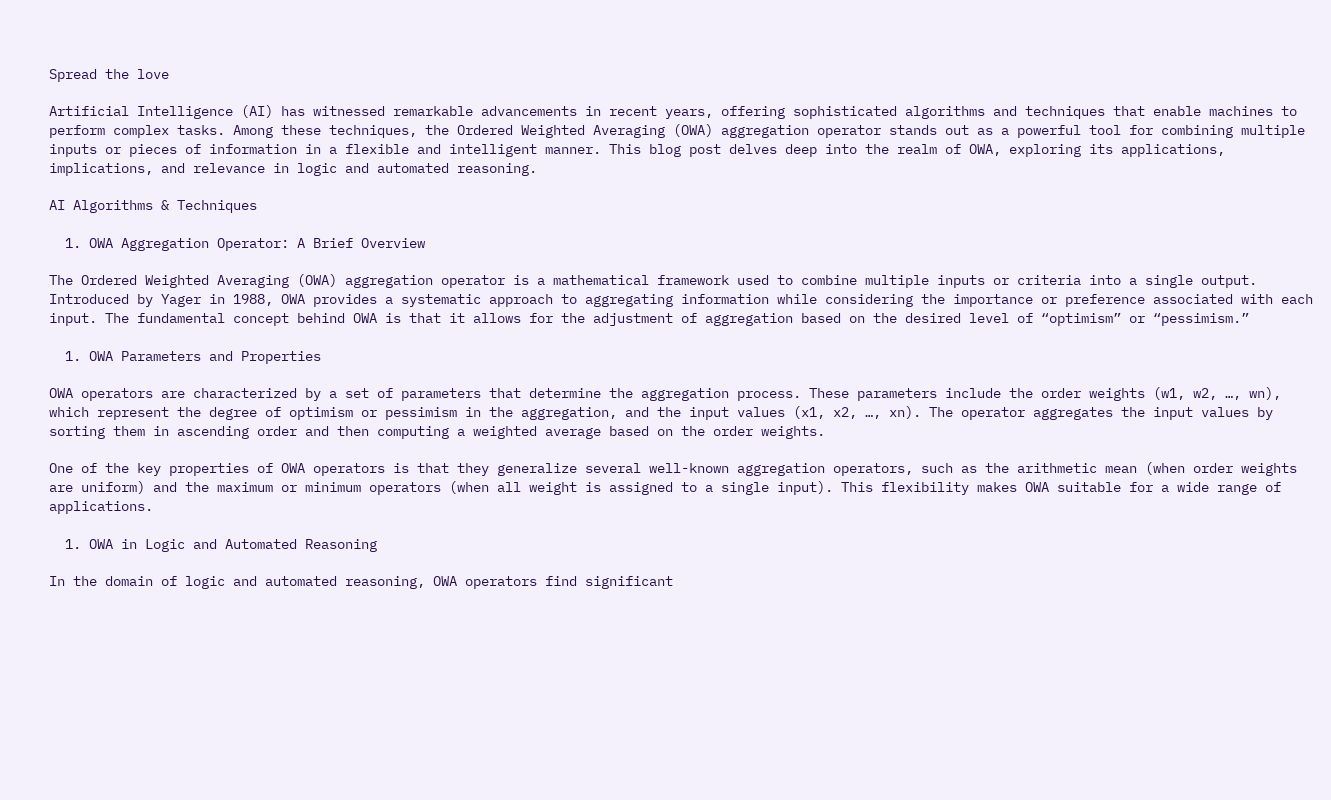Spread the love

Artificial Intelligence (AI) has witnessed remarkable advancements in recent years, offering sophisticated algorithms and techniques that enable machines to perform complex tasks. Among these techniques, the Ordered Weighted Averaging (OWA) aggregation operator stands out as a powerful tool for combining multiple inputs or pieces of information in a flexible and intelligent manner. This blog post delves deep into the realm of OWA, exploring its applications, implications, and relevance in logic and automated reasoning.

AI Algorithms & Techniques

  1. OWA Aggregation Operator: A Brief Overview

The Ordered Weighted Averaging (OWA) aggregation operator is a mathematical framework used to combine multiple inputs or criteria into a single output. Introduced by Yager in 1988, OWA provides a systematic approach to aggregating information while considering the importance or preference associated with each input. The fundamental concept behind OWA is that it allows for the adjustment of aggregation based on the desired level of “optimism” or “pessimism.”

  1. OWA Parameters and Properties

OWA operators are characterized by a set of parameters that determine the aggregation process. These parameters include the order weights (w1, w2, …, wn), which represent the degree of optimism or pessimism in the aggregation, and the input values (x1, x2, …, xn). The operator aggregates the input values by sorting them in ascending order and then computing a weighted average based on the order weights.

One of the key properties of OWA operators is that they generalize several well-known aggregation operators, such as the arithmetic mean (when order weights are uniform) and the maximum or minimum operators (when all weight is assigned to a single input). This flexibility makes OWA suitable for a wide range of applications.

  1. OWA in Logic and Automated Reasoning

In the domain of logic and automated reasoning, OWA operators find significant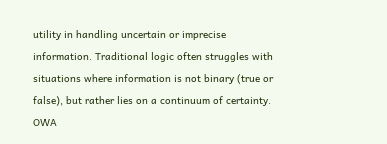utility in handling uncertain or imprecise information. Traditional logic often struggles with situations where information is not binary (true or false), but rather lies on a continuum of certainty. OWA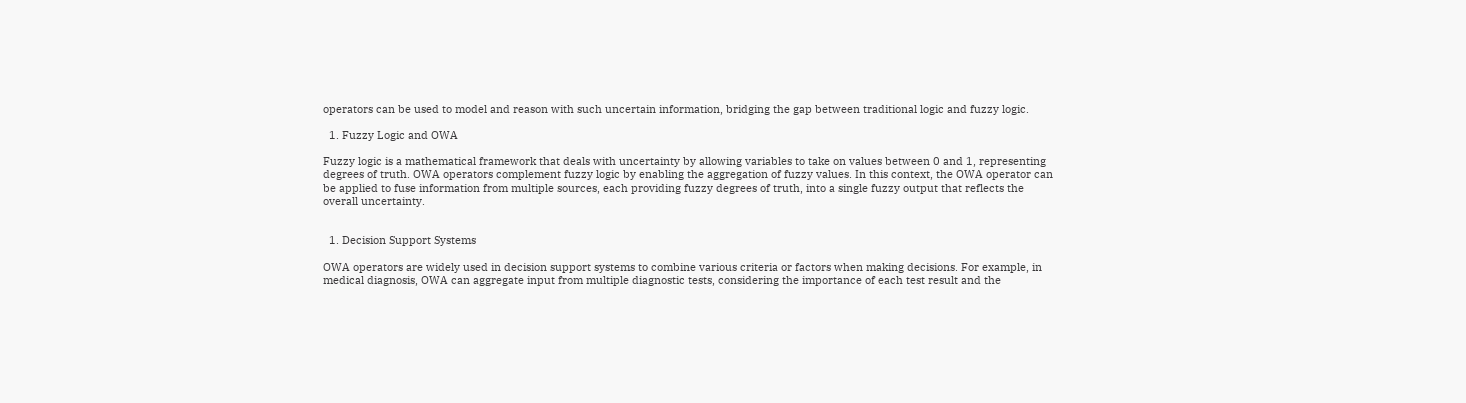operators can be used to model and reason with such uncertain information, bridging the gap between traditional logic and fuzzy logic.

  1. Fuzzy Logic and OWA

Fuzzy logic is a mathematical framework that deals with uncertainty by allowing variables to take on values between 0 and 1, representing degrees of truth. OWA operators complement fuzzy logic by enabling the aggregation of fuzzy values. In this context, the OWA operator can be applied to fuse information from multiple sources, each providing fuzzy degrees of truth, into a single fuzzy output that reflects the overall uncertainty.


  1. Decision Support Systems

OWA operators are widely used in decision support systems to combine various criteria or factors when making decisions. For example, in medical diagnosis, OWA can aggregate input from multiple diagnostic tests, considering the importance of each test result and the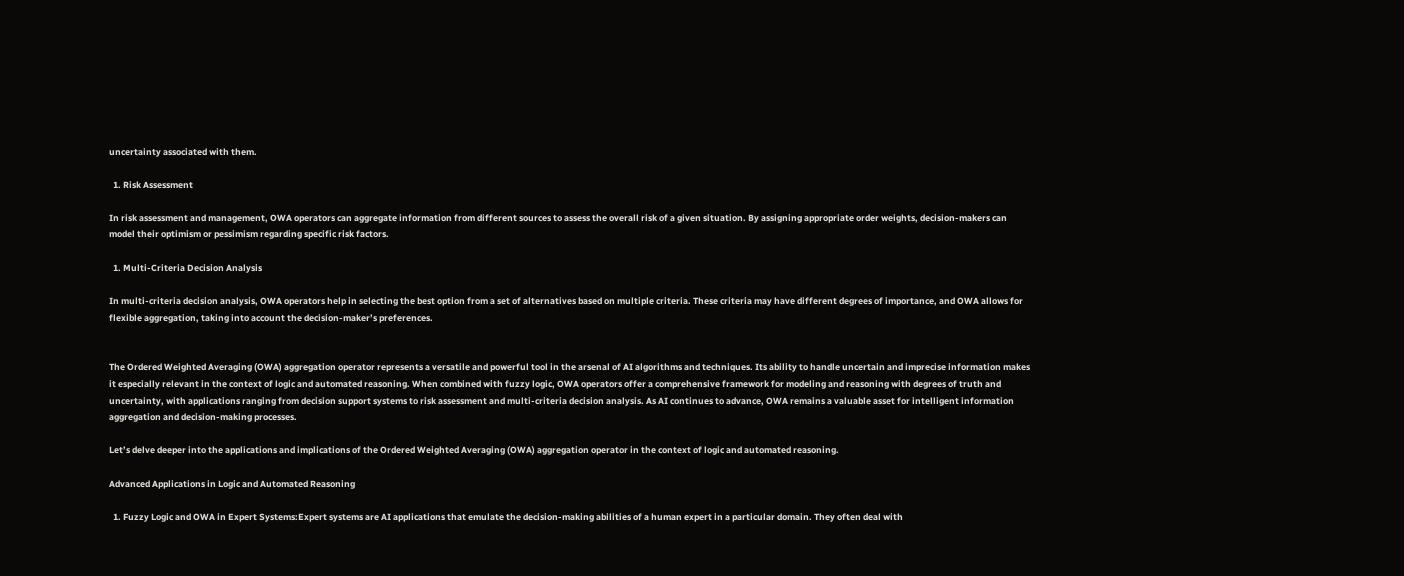uncertainty associated with them.

  1. Risk Assessment

In risk assessment and management, OWA operators can aggregate information from different sources to assess the overall risk of a given situation. By assigning appropriate order weights, decision-makers can model their optimism or pessimism regarding specific risk factors.

  1. Multi-Criteria Decision Analysis

In multi-criteria decision analysis, OWA operators help in selecting the best option from a set of alternatives based on multiple criteria. These criteria may have different degrees of importance, and OWA allows for flexible aggregation, taking into account the decision-maker’s preferences.


The Ordered Weighted Averaging (OWA) aggregation operator represents a versatile and powerful tool in the arsenal of AI algorithms and techniques. Its ability to handle uncertain and imprecise information makes it especially relevant in the context of logic and automated reasoning. When combined with fuzzy logic, OWA operators offer a comprehensive framework for modeling and reasoning with degrees of truth and uncertainty, with applications ranging from decision support systems to risk assessment and multi-criteria decision analysis. As AI continues to advance, OWA remains a valuable asset for intelligent information aggregation and decision-making processes.

Let’s delve deeper into the applications and implications of the Ordered Weighted Averaging (OWA) aggregation operator in the context of logic and automated reasoning.

Advanced Applications in Logic and Automated Reasoning

  1. Fuzzy Logic and OWA in Expert Systems:Expert systems are AI applications that emulate the decision-making abilities of a human expert in a particular domain. They often deal with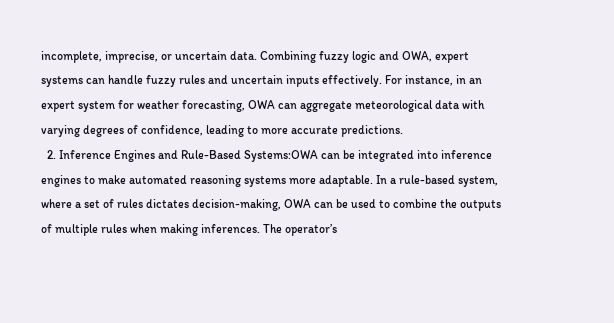incomplete, imprecise, or uncertain data. Combining fuzzy logic and OWA, expert systems can handle fuzzy rules and uncertain inputs effectively. For instance, in an expert system for weather forecasting, OWA can aggregate meteorological data with varying degrees of confidence, leading to more accurate predictions.
  2. Inference Engines and Rule-Based Systems:OWA can be integrated into inference engines to make automated reasoning systems more adaptable. In a rule-based system, where a set of rules dictates decision-making, OWA can be used to combine the outputs of multiple rules when making inferences. The operator’s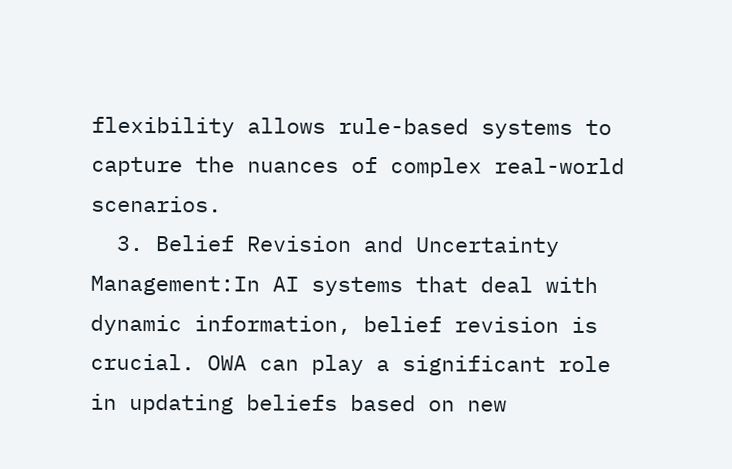flexibility allows rule-based systems to capture the nuances of complex real-world scenarios.
  3. Belief Revision and Uncertainty Management:In AI systems that deal with dynamic information, belief revision is crucial. OWA can play a significant role in updating beliefs based on new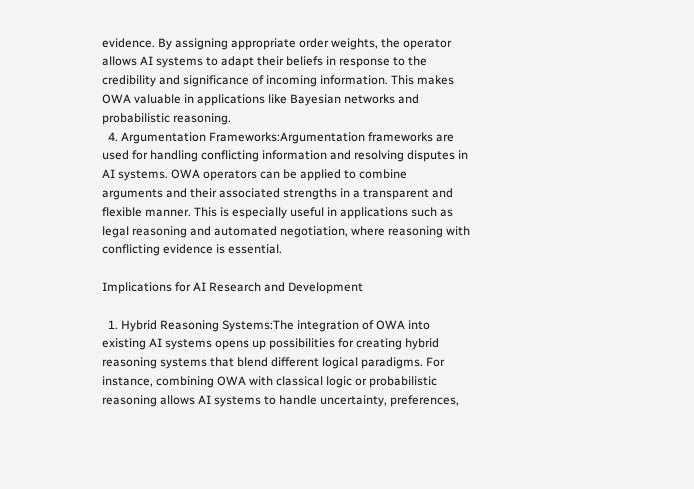evidence. By assigning appropriate order weights, the operator allows AI systems to adapt their beliefs in response to the credibility and significance of incoming information. This makes OWA valuable in applications like Bayesian networks and probabilistic reasoning.
  4. Argumentation Frameworks:Argumentation frameworks are used for handling conflicting information and resolving disputes in AI systems. OWA operators can be applied to combine arguments and their associated strengths in a transparent and flexible manner. This is especially useful in applications such as legal reasoning and automated negotiation, where reasoning with conflicting evidence is essential.

Implications for AI Research and Development

  1. Hybrid Reasoning Systems:The integration of OWA into existing AI systems opens up possibilities for creating hybrid reasoning systems that blend different logical paradigms. For instance, combining OWA with classical logic or probabilistic reasoning allows AI systems to handle uncertainty, preferences,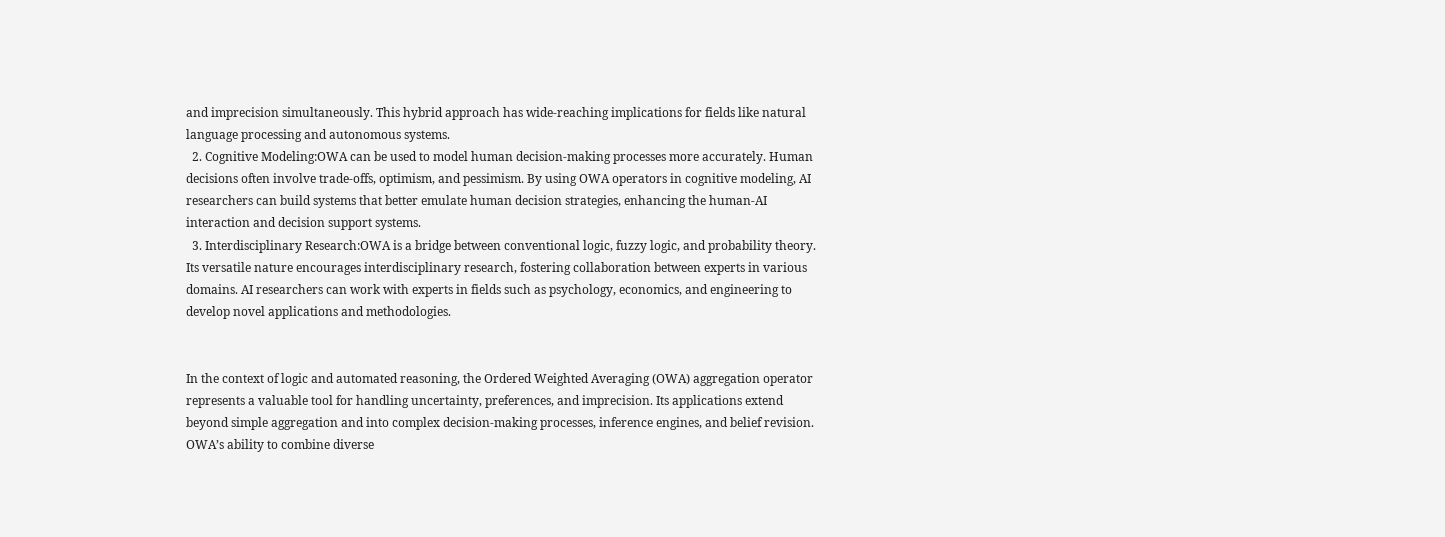and imprecision simultaneously. This hybrid approach has wide-reaching implications for fields like natural language processing and autonomous systems.
  2. Cognitive Modeling:OWA can be used to model human decision-making processes more accurately. Human decisions often involve trade-offs, optimism, and pessimism. By using OWA operators in cognitive modeling, AI researchers can build systems that better emulate human decision strategies, enhancing the human-AI interaction and decision support systems.
  3. Interdisciplinary Research:OWA is a bridge between conventional logic, fuzzy logic, and probability theory. Its versatile nature encourages interdisciplinary research, fostering collaboration between experts in various domains. AI researchers can work with experts in fields such as psychology, economics, and engineering to develop novel applications and methodologies.


In the context of logic and automated reasoning, the Ordered Weighted Averaging (OWA) aggregation operator represents a valuable tool for handling uncertainty, preferences, and imprecision. Its applications extend beyond simple aggregation and into complex decision-making processes, inference engines, and belief revision. OWA’s ability to combine diverse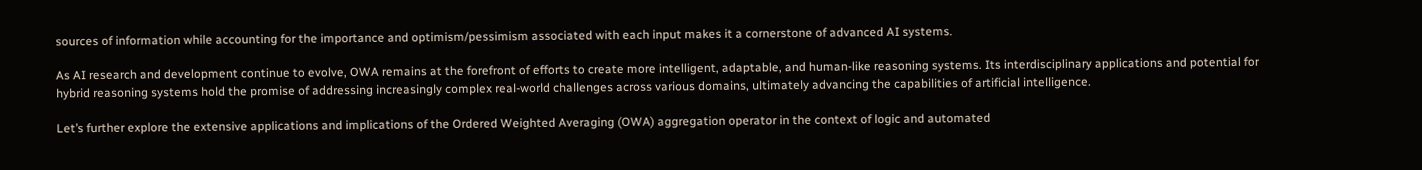sources of information while accounting for the importance and optimism/pessimism associated with each input makes it a cornerstone of advanced AI systems.

As AI research and development continue to evolve, OWA remains at the forefront of efforts to create more intelligent, adaptable, and human-like reasoning systems. Its interdisciplinary applications and potential for hybrid reasoning systems hold the promise of addressing increasingly complex real-world challenges across various domains, ultimately advancing the capabilities of artificial intelligence.

Let’s further explore the extensive applications and implications of the Ordered Weighted Averaging (OWA) aggregation operator in the context of logic and automated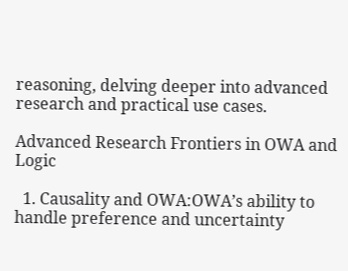reasoning, delving deeper into advanced research and practical use cases.

Advanced Research Frontiers in OWA and Logic

  1. Causality and OWA:OWA’s ability to handle preference and uncertainty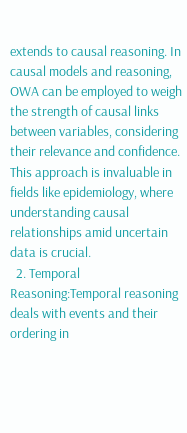extends to causal reasoning. In causal models and reasoning, OWA can be employed to weigh the strength of causal links between variables, considering their relevance and confidence. This approach is invaluable in fields like epidemiology, where understanding causal relationships amid uncertain data is crucial.
  2. Temporal Reasoning:Temporal reasoning deals with events and their ordering in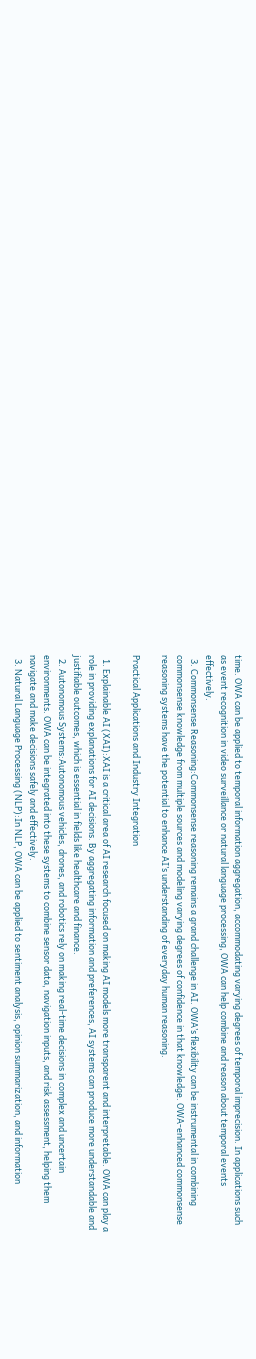time. OWA can be applied to temporal information aggregation, accommodating varying degrees of temporal imprecision. In applications such as event recognition in video surveillance or natural language processing, OWA can help combine and reason about temporal events effectively.
  3. Commonsense Reasoning:Commonsense reasoning remains a grand challenge in AI. OWA’s flexibility can be instrumental in combining commonsense knowledge from multiple sources and modeling varying degrees of confidence in that knowledge. OWA-enhanced commonsense reasoning systems have the potential to enhance AI’s understanding of everyday human reasoning.

Practical Applications and Industry Integration

  1. Explainable AI (XAI):XAI is a critical area of AI research focused on making AI models more transparent and interpretable. OWA can play a role in providing explanations for AI decisions. By aggregating information and preferences, AI systems can produce more understandable and justifiable outcomes, which is essential in fields like healthcare and finance.
  2. Autonomous Systems:Autonomous vehicles, drones, and robotics rely on making real-time decisions in complex and uncertain environments. OWA can be integrated into these systems to combine sensor data, navigation inputs, and risk assessment, helping them navigate and make decisions safely and effectively.
  3. Natural Language Processing (NLP):In NLP, OWA can be applied to sentiment analysis, opinion summarization, and information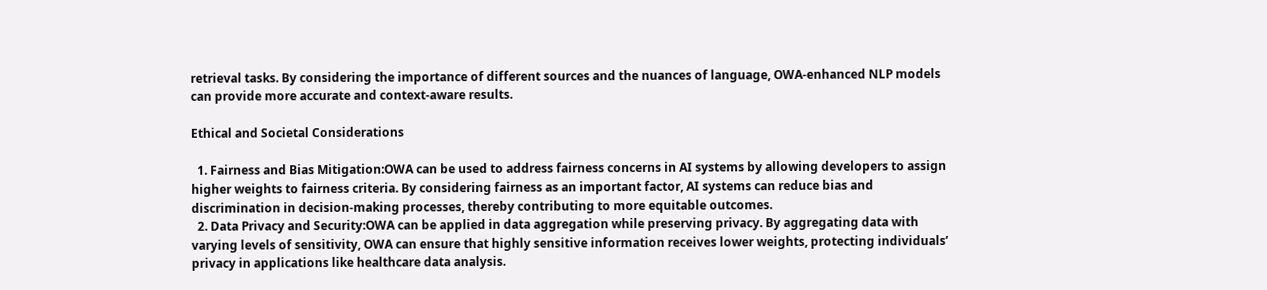retrieval tasks. By considering the importance of different sources and the nuances of language, OWA-enhanced NLP models can provide more accurate and context-aware results.

Ethical and Societal Considerations

  1. Fairness and Bias Mitigation:OWA can be used to address fairness concerns in AI systems by allowing developers to assign higher weights to fairness criteria. By considering fairness as an important factor, AI systems can reduce bias and discrimination in decision-making processes, thereby contributing to more equitable outcomes.
  2. Data Privacy and Security:OWA can be applied in data aggregation while preserving privacy. By aggregating data with varying levels of sensitivity, OWA can ensure that highly sensitive information receives lower weights, protecting individuals’ privacy in applications like healthcare data analysis.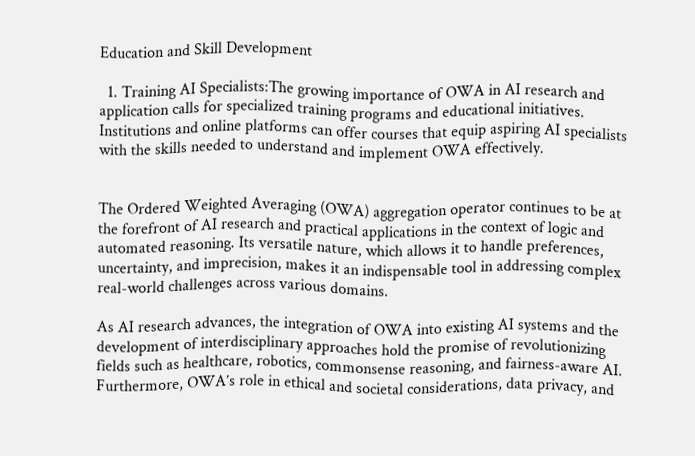Education and Skill Development

  1. Training AI Specialists:The growing importance of OWA in AI research and application calls for specialized training programs and educational initiatives. Institutions and online platforms can offer courses that equip aspiring AI specialists with the skills needed to understand and implement OWA effectively.


The Ordered Weighted Averaging (OWA) aggregation operator continues to be at the forefront of AI research and practical applications in the context of logic and automated reasoning. Its versatile nature, which allows it to handle preferences, uncertainty, and imprecision, makes it an indispensable tool in addressing complex real-world challenges across various domains.

As AI research advances, the integration of OWA into existing AI systems and the development of interdisciplinary approaches hold the promise of revolutionizing fields such as healthcare, robotics, commonsense reasoning, and fairness-aware AI. Furthermore, OWA’s role in ethical and societal considerations, data privacy, and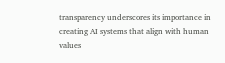transparency underscores its importance in creating AI systems that align with human values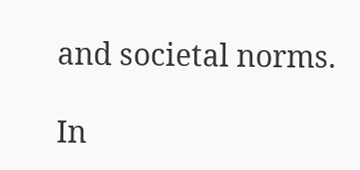and societal norms.

In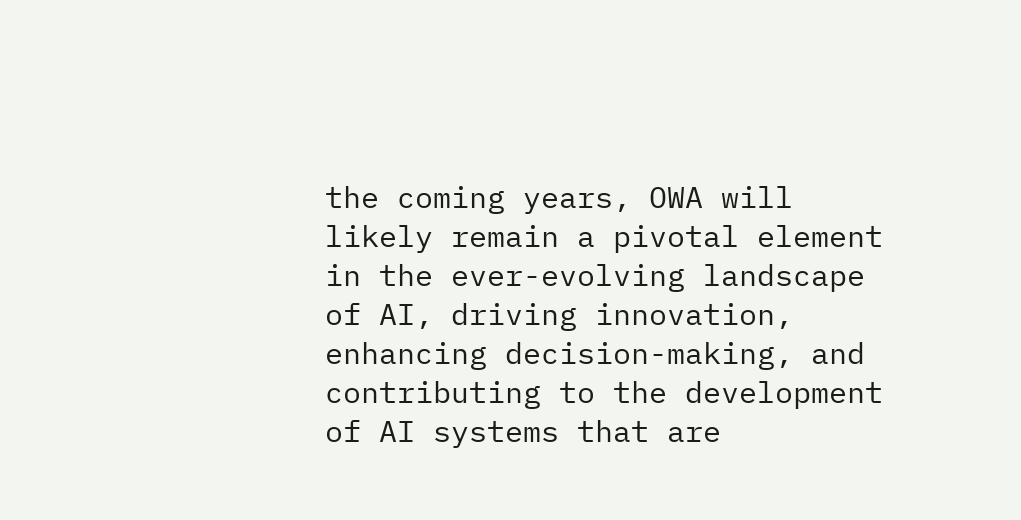the coming years, OWA will likely remain a pivotal element in the ever-evolving landscape of AI, driving innovation, enhancing decision-making, and contributing to the development of AI systems that are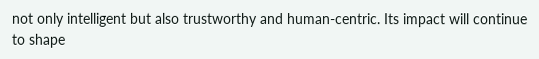not only intelligent but also trustworthy and human-centric. Its impact will continue to shape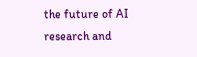the future of AI research and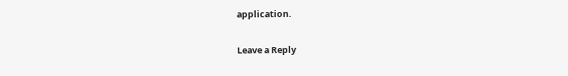application.

Leave a Reply